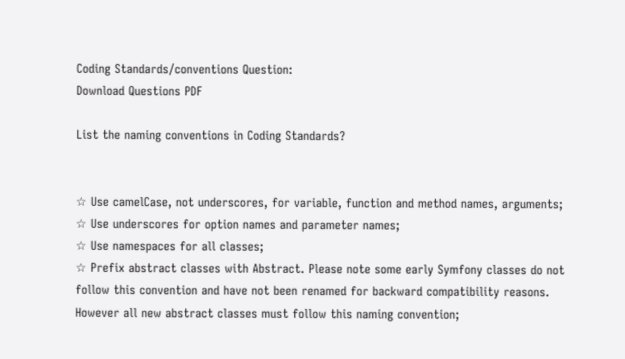Coding Standards/conventions Question:
Download Questions PDF

List the naming conventions in Coding Standards?


☆ Use camelCase, not underscores, for variable, function and method names, arguments;
☆ Use underscores for option names and parameter names;
☆ Use namespaces for all classes;
☆ Prefix abstract classes with Abstract. Please note some early Symfony classes do not follow this convention and have not been renamed for backward compatibility reasons. However all new abstract classes must follow this naming convention;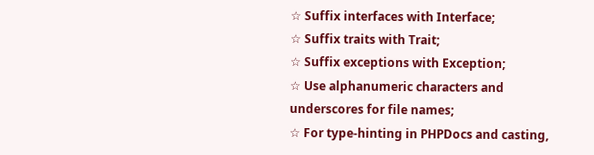☆ Suffix interfaces with Interface;
☆ Suffix traits with Trait;
☆ Suffix exceptions with Exception;
☆ Use alphanumeric characters and underscores for file names;
☆ For type-hinting in PHPDocs and casting,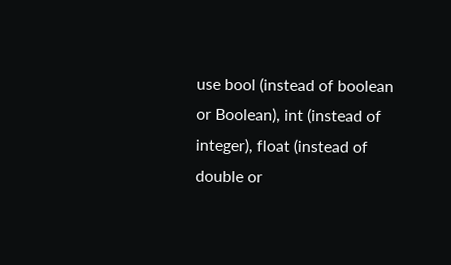use bool (instead of boolean or Boolean), int (instead of integer), float (instead of double or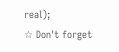real);
☆ Don't forget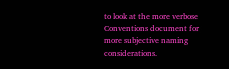to look at the more verbose Conventions document for more subjective naming considerations.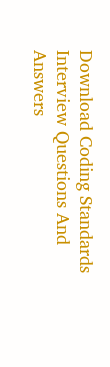Download Coding Standards Interview Questions And Answers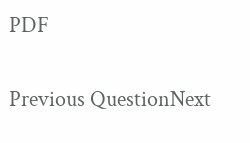PDF

Previous QuestionNext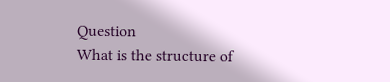Question
What is the structure of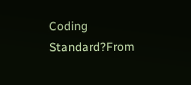Coding Standard?From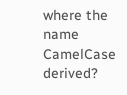where the name CamelCase derived?